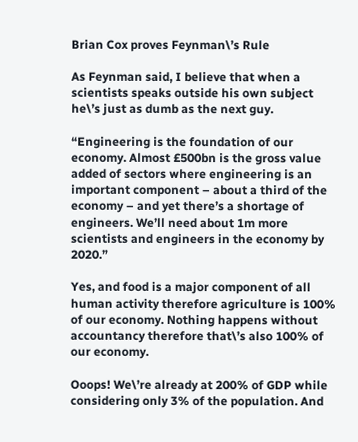Brian Cox proves Feynman\’s Rule

As Feynman said, I believe that when a scientists speaks outside his own subject he\’s just as dumb as the next guy.

“Engineering is the foundation of our economy. Almost £500bn is the gross value added of sectors where engineering is an important component – about a third of the economy – and yet there’s a shortage of engineers. We’ll need about 1m more scientists and engineers in the economy by 2020.”

Yes, and food is a major component of all human activity therefore agriculture is 100% of our economy. Nothing happens without accountancy therefore that\’s also 100% of our economy.

Ooops! We\’re already at 200% of GDP while considering only 3% of the population. And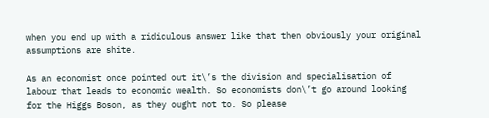when you end up with a ridiculous answer like that then obviously your original assumptions are shite.

As an economist once pointed out it\’s the division and specialisation of labour that leads to economic wealth. So economists don\’t go around looking for the Higgs Boson, as they ought not to. So please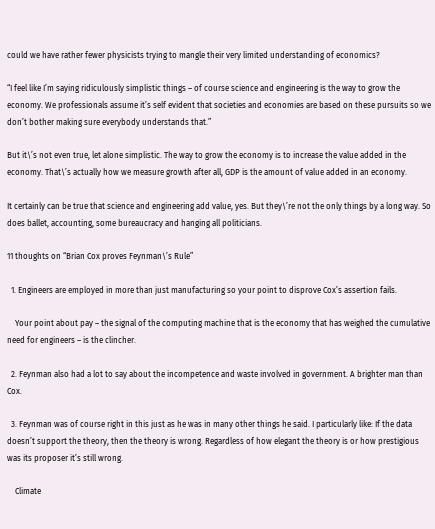could we have rather fewer physicists trying to mangle their very limited understanding of economics?

“I feel like I’m saying ridiculously simplistic things – of course science and engineering is the way to grow the economy. We professionals assume it’s self evident that societies and economies are based on these pursuits so we don’t bother making sure everybody understands that.”

But it\’s not even true, let alone simplistic. The way to grow the economy is to increase the value added in the economy. That\’s actually how we measure growth after all, GDP is the amount of value added in an economy.

It certainly can be true that science and engineering add value, yes. But they\’re not the only things by a long way. So does ballet, accounting, some bureaucracy and hanging all politicians.

11 thoughts on “Brian Cox proves Feynman\’s Rule”

  1. Engineers are employed in more than just manufacturing so your point to disprove Cox’s assertion fails.

    Your point about pay – the signal of the computing machine that is the economy that has weighed the cumulative need for engineers – is the clincher.

  2. Feynman also had a lot to say about the incompetence and waste involved in government. A brighter man than Cox.

  3. Feynman was of course right in this just as he was in many other things he said. I particularly like: If the data doesn’t support the theory, then the theory is wrong. Regardless of how elegant the theory is or how prestigious was its proposer it’s still wrong.

    Climate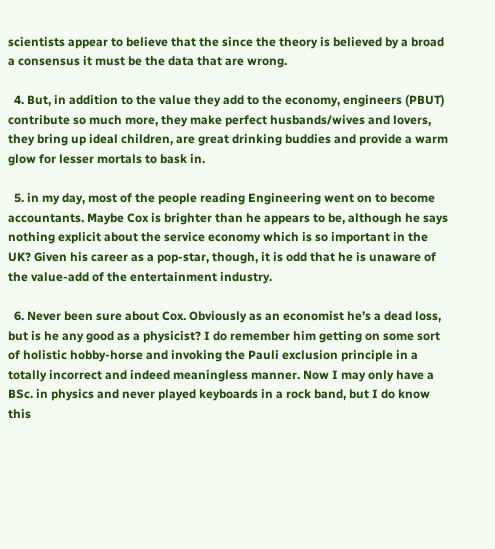scientists appear to believe that the since the theory is believed by a broad a consensus it must be the data that are wrong.

  4. But, in addition to the value they add to the economy, engineers (PBUT) contribute so much more, they make perfect husbands/wives and lovers, they bring up ideal children, are great drinking buddies and provide a warm glow for lesser mortals to bask in.

  5. in my day, most of the people reading Engineering went on to become accountants. Maybe Cox is brighter than he appears to be, although he says nothing explicit about the service economy which is so important in the UK? Given his career as a pop-star, though, it is odd that he is unaware of the value-add of the entertainment industry.

  6. Never been sure about Cox. Obviously as an economist he’s a dead loss, but is he any good as a physicist? I do remember him getting on some sort of holistic hobby-horse and invoking the Pauli exclusion principle in a totally incorrect and indeed meaningless manner. Now I may only have a BSc. in physics and never played keyboards in a rock band, but I do know this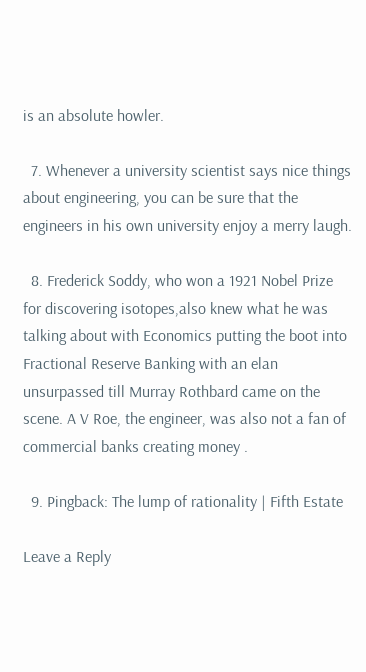is an absolute howler.

  7. Whenever a university scientist says nice things about engineering, you can be sure that the engineers in his own university enjoy a merry laugh.

  8. Frederick Soddy, who won a 1921 Nobel Prize for discovering isotopes,also knew what he was talking about with Economics putting the boot into Fractional Reserve Banking with an elan unsurpassed till Murray Rothbard came on the scene. A V Roe, the engineer, was also not a fan of commercial banks creating money .

  9. Pingback: The lump of rationality | Fifth Estate

Leave a Reply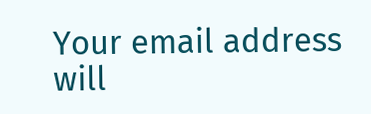Your email address will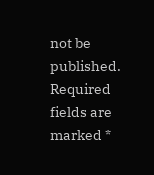not be published. Required fields are marked *